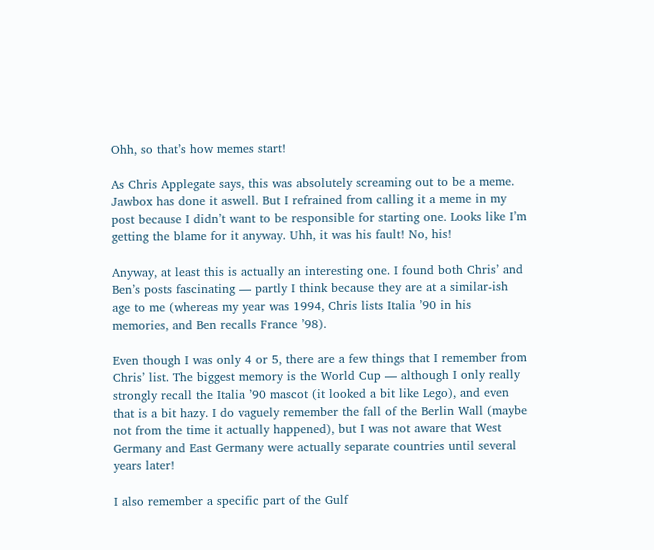Ohh, so that’s how memes start!

As Chris Applegate says, this was absolutely screaming out to be a meme. Jawbox has done it aswell. But I refrained from calling it a meme in my post because I didn’t want to be responsible for starting one. Looks like I’m getting the blame for it anyway. Uhh, it was his fault! No, his!

Anyway, at least this is actually an interesting one. I found both Chris’ and Ben’s posts fascinating — partly I think because they are at a similar-ish age to me (whereas my year was 1994, Chris lists Italia ’90 in his memories, and Ben recalls France ’98).

Even though I was only 4 or 5, there are a few things that I remember from Chris’ list. The biggest memory is the World Cup — although I only really strongly recall the Italia ’90 mascot (it looked a bit like Lego), and even that is a bit hazy. I do vaguely remember the fall of the Berlin Wall (maybe not from the time it actually happened), but I was not aware that West Germany and East Germany were actually separate countries until several years later!

I also remember a specific part of the Gulf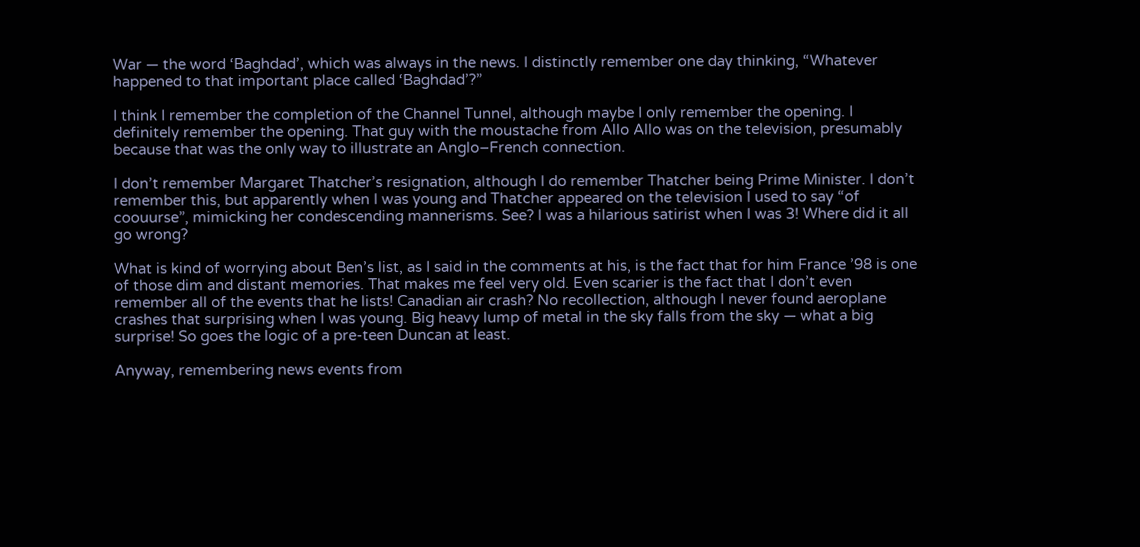War — the word ‘Baghdad’, which was always in the news. I distinctly remember one day thinking, “Whatever happened to that important place called ‘Baghdad’?”

I think I remember the completion of the Channel Tunnel, although maybe I only remember the opening. I definitely remember the opening. That guy with the moustache from Allo Allo was on the television, presumably because that was the only way to illustrate an Anglo–French connection.

I don’t remember Margaret Thatcher’s resignation, although I do remember Thatcher being Prime Minister. I don’t remember this, but apparently when I was young and Thatcher appeared on the television I used to say “of coouurse”, mimicking her condescending mannerisms. See? I was a hilarious satirist when I was 3! Where did it all go wrong?

What is kind of worrying about Ben’s list, as I said in the comments at his, is the fact that for him France ’98 is one of those dim and distant memories. That makes me feel very old. Even scarier is the fact that I don’t even remember all of the events that he lists! Canadian air crash? No recollection, although I never found aeroplane crashes that surprising when I was young. Big heavy lump of metal in the sky falls from the sky — what a big surprise! So goes the logic of a pre-teen Duncan at least.

Anyway, remembering news events from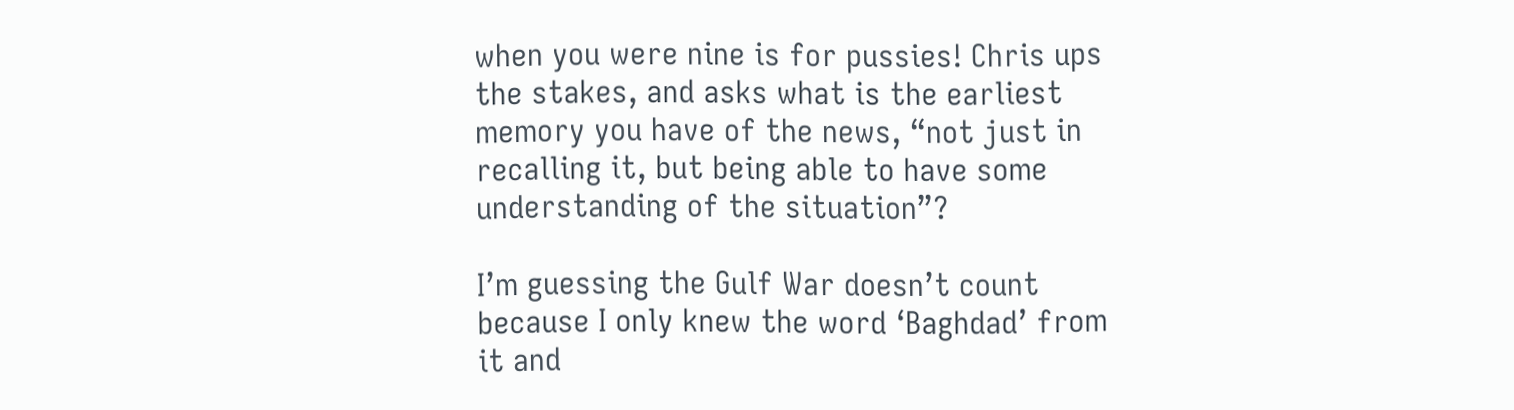when you were nine is for pussies! Chris ups the stakes, and asks what is the earliest memory you have of the news, “not just in recalling it, but being able to have some understanding of the situation”?

I’m guessing the Gulf War doesn’t count because I only knew the word ‘Baghdad’ from it and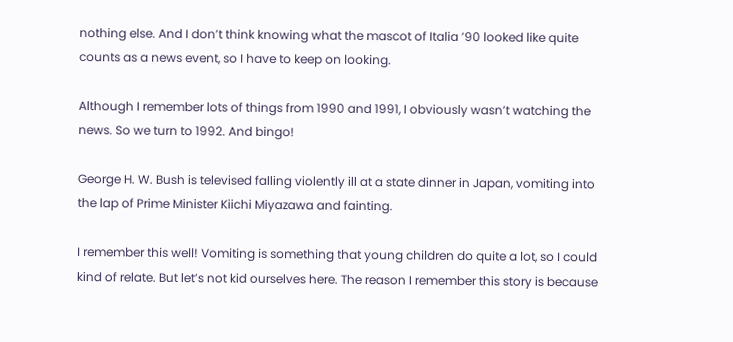nothing else. And I don’t think knowing what the mascot of Italia ’90 looked like quite counts as a news event, so I have to keep on looking.

Although I remember lots of things from 1990 and 1991, I obviously wasn’t watching the news. So we turn to 1992. And bingo!

George H. W. Bush is televised falling violently ill at a state dinner in Japan, vomiting into the lap of Prime Minister Kiichi Miyazawa and fainting.

I remember this well! Vomiting is something that young children do quite a lot, so I could kind of relate. But let’s not kid ourselves here. The reason I remember this story is because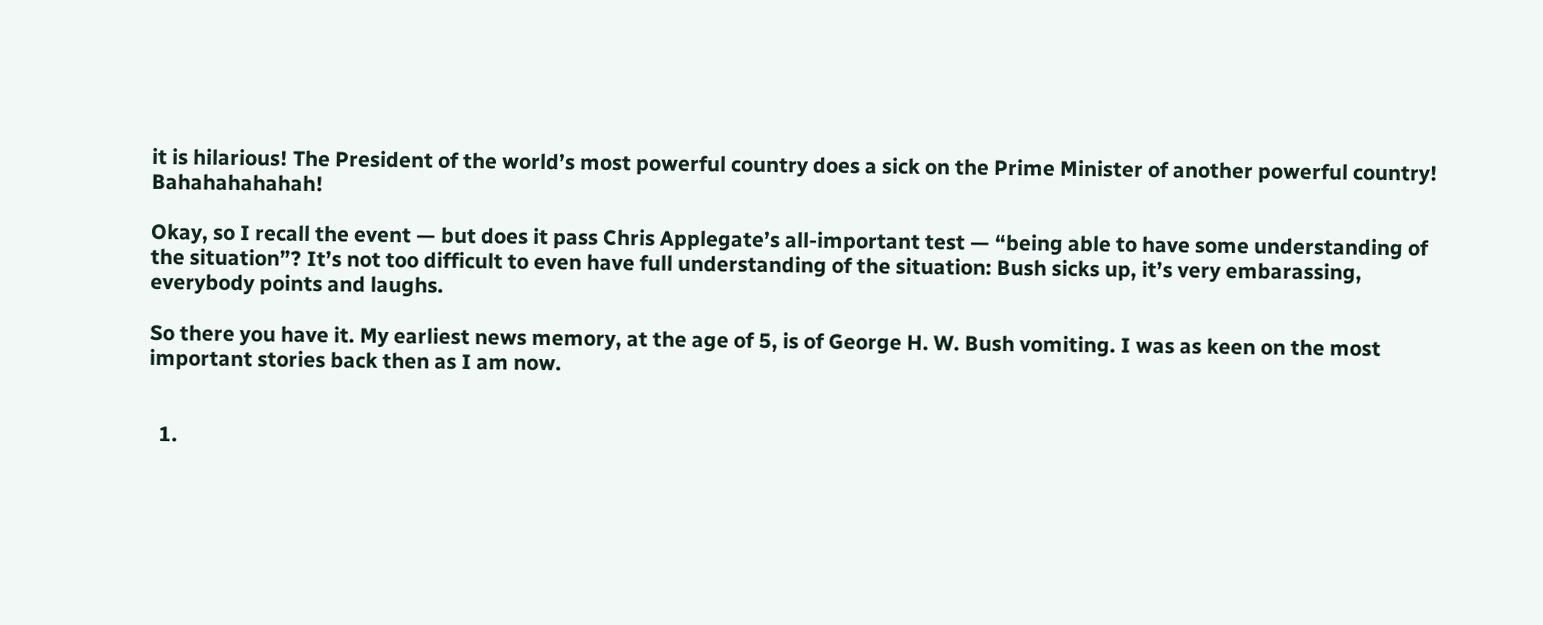it is hilarious! The President of the world’s most powerful country does a sick on the Prime Minister of another powerful country! Bahahahahahah!

Okay, so I recall the event — but does it pass Chris Applegate’s all-important test — “being able to have some understanding of the situation”? It’s not too difficult to even have full understanding of the situation: Bush sicks up, it’s very embarassing, everybody points and laughs.

So there you have it. My earliest news memory, at the age of 5, is of George H. W. Bush vomiting. I was as keen on the most important stories back then as I am now.


  1.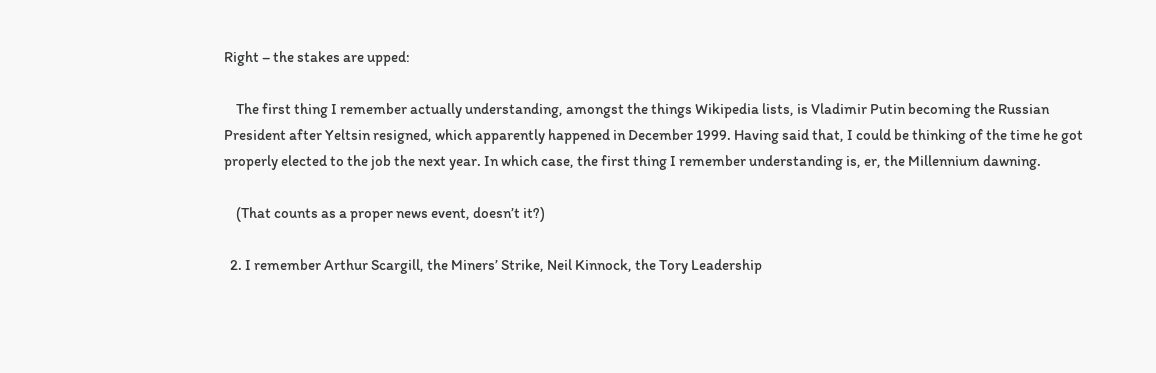Right – the stakes are upped:

    The first thing I remember actually understanding, amongst the things Wikipedia lists, is Vladimir Putin becoming the Russian President after Yeltsin resigned, which apparently happened in December 1999. Having said that, I could be thinking of the time he got properly elected to the job the next year. In which case, the first thing I remember understanding is, er, the Millennium dawning.

    (That counts as a proper news event, doesn’t it?)

  2. I remember Arthur Scargill, the Miners’ Strike, Neil Kinnock, the Tory Leadership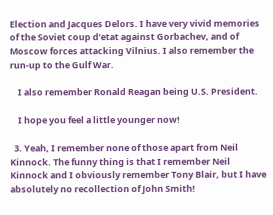Election and Jacques Delors. I have very vivid memories of the Soviet coup d’etat against Gorbachev, and of Moscow forces attacking Vilnius. I also remember the run-up to the Gulf War.

    I also remember Ronald Reagan being U.S. President.

    I hope you feel a little younger now!

  3. Yeah, I remember none of those apart from Neil Kinnock. The funny thing is that I remember Neil Kinnock and I obviously remember Tony Blair, but I have absolutely no recollection of John Smith!